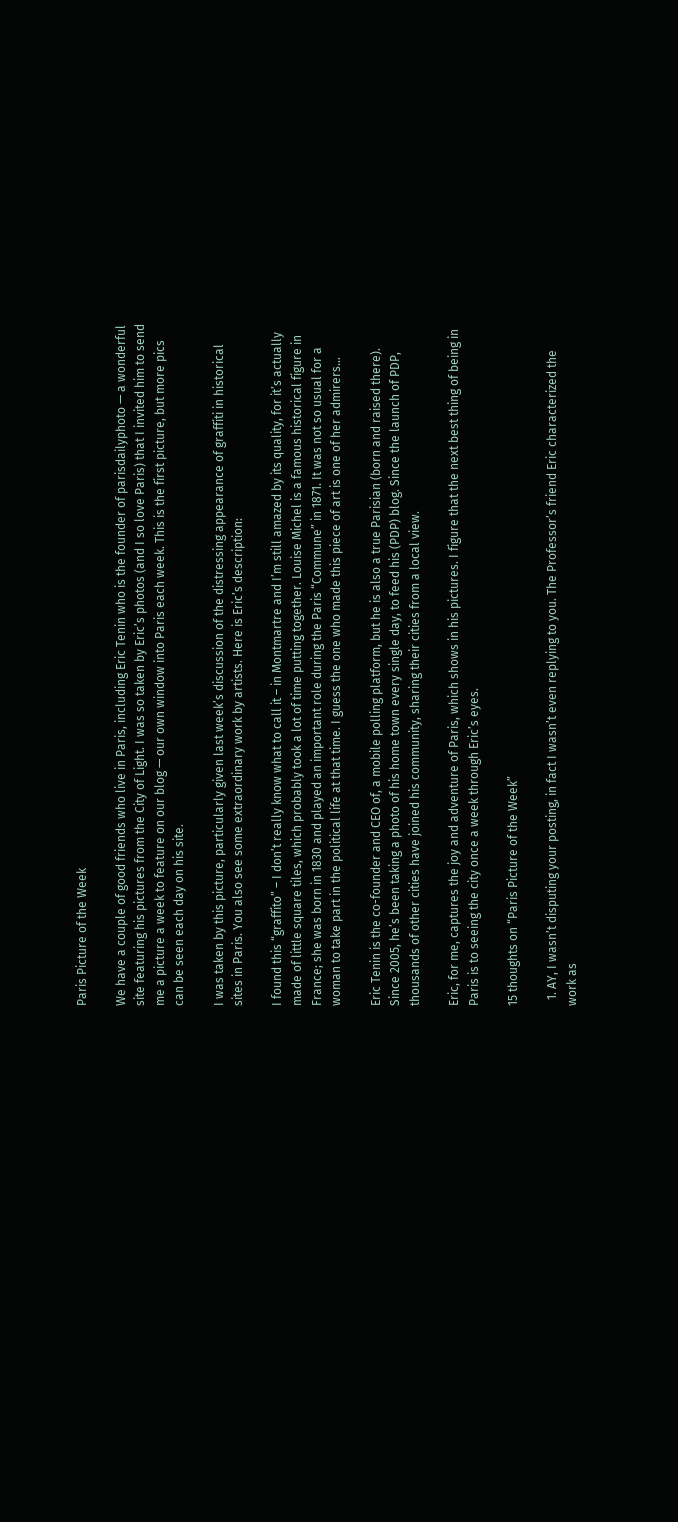Paris Picture of the Week

We have a couple of good friends who live in Paris, including Eric Tenin who is the founder of parisdailyphoto — a wonderful site featuring his pictures from the City of Light. I was so taken by Eric’s photos (and I so love Paris) that I invited him to send me a picture a week to feature on our blog — our own window into Paris each week. This is the first picture, but more pics can be seen each day on his site.

I was taken by this picture, particularly given last week’s discussion of the distressing appearance of graffiti in historical sites in Paris. You also see some extraordinary work by artists. Here is Eric’s description:

I found this “graffito” – I don’t really know what to call it – in Montmartre and I’m still amazed by its quality, for it’s actually made of little square tiles, which probably took a lot of time putting together. Louise Michel is a famous historical figure in France; she was born in 1830 and played an important role during the Paris “Commune” in 1871. It was not so usual for a woman to take part in the political life at that time. I guess the one who made this piece of art is one of her admirers…

Eric Tenin is the co-founder and CEO of, a mobile polling platform, but he is also a true Parisian (born and raised there). Since 2005, he’s been taking a photo of his home town every single day, to feed his (PDP) blog. Since the launch of PDP, thousands of other cities have joined his community, sharing their cities from a local view.

Eric, for me, captures the joy and adventure of Paris, which shows in his pictures. I figure that the next best thing of being in Paris is to seeing the city once a week through Eric’s eyes.

15 thoughts on “Paris Picture of the Week”

  1. AY, I wasn’t disputing your posting, in fact I wasn’t even replying to you. The Professor’s friend Eric characterized the work as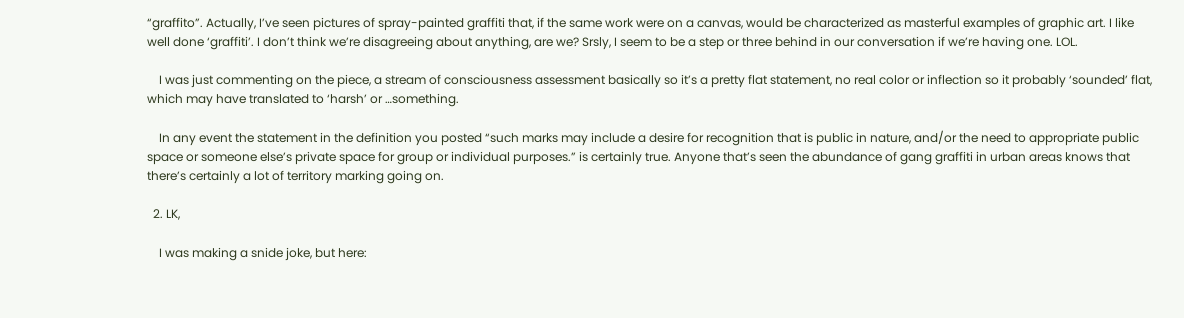“graffito”. Actually, I’ve seen pictures of spray-painted graffiti that, if the same work were on a canvas, would be characterized as masterful examples of graphic art. I like well done ‘graffiti’. I don’t think we’re disagreeing about anything, are we? Srsly, I seem to be a step or three behind in our conversation if we’re having one. LOL.

    I was just commenting on the piece, a stream of consciousness assessment basically so it’s a pretty flat statement, no real color or inflection so it probably ‘sounded’ flat, which may have translated to ‘harsh’ or …something.

    In any event the statement in the definition you posted “such marks may include a desire for recognition that is public in nature, and/or the need to appropriate public space or someone else’s private space for group or individual purposes.” is certainly true. Anyone that’s seen the abundance of gang graffiti in urban areas knows that there’s certainly a lot of territory marking going on.

  2. LK,

    I was making a snide joke, but here: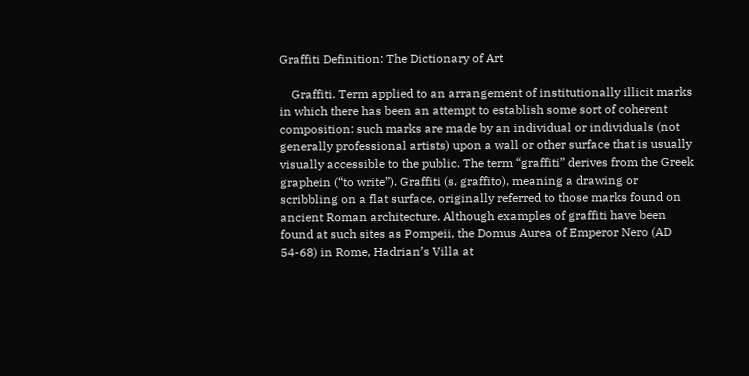Graffiti Definition: The Dictionary of Art

    Graffiti. Term applied to an arrangement of institutionally illicit marks in which there has been an attempt to establish some sort of coherent composition: such marks are made by an individual or individuals (not generally professional artists) upon a wall or other surface that is usually visually accessible to the public. The term “graffiti” derives from the Greek graphein (“to write”). Graffiti (s. graffito), meaning a drawing or scribbling on a flat surface, originally referred to those marks found on ancient Roman architecture. Although examples of graffiti have been found at such sites as Pompeii, the Domus Aurea of Emperor Nero (AD 54-68) in Rome, Hadrian’s Villa at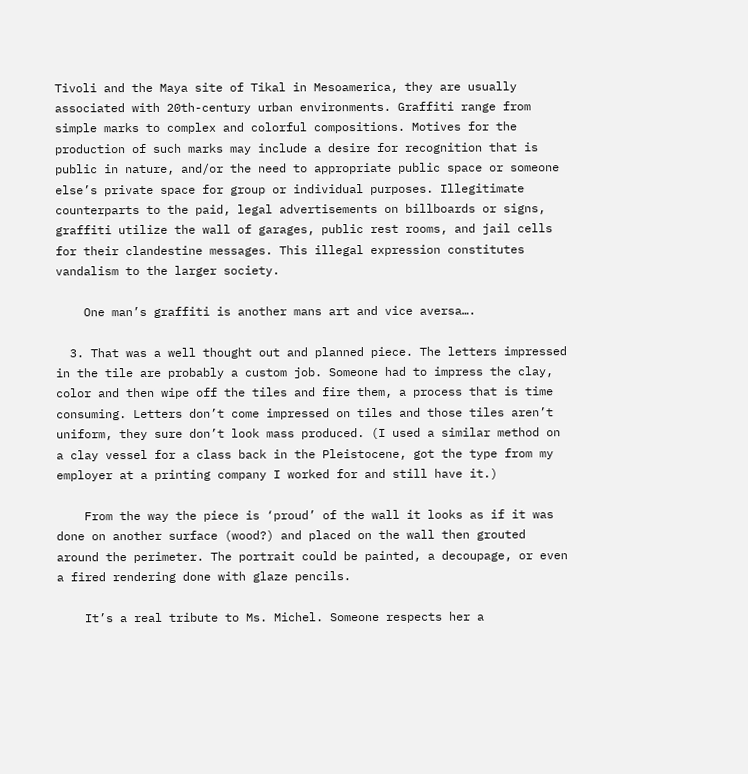Tivoli and the Maya site of Tikal in Mesoamerica, they are usually associated with 20th-century urban environments. Graffiti range from simple marks to complex and colorful compositions. Motives for the production of such marks may include a desire for recognition that is public in nature, and/or the need to appropriate public space or someone else’s private space for group or individual purposes. Illegitimate counterparts to the paid, legal advertisements on billboards or signs, graffiti utilize the wall of garages, public rest rooms, and jail cells for their clandestine messages. This illegal expression constitutes vandalism to the larger society.

    One man’s graffiti is another mans art and vice aversa….

  3. That was a well thought out and planned piece. The letters impressed in the tile are probably a custom job. Someone had to impress the clay, color and then wipe off the tiles and fire them, a process that is time consuming. Letters don’t come impressed on tiles and those tiles aren’t uniform, they sure don’t look mass produced. (I used a similar method on a clay vessel for a class back in the Pleistocene, got the type from my employer at a printing company I worked for and still have it.)

    From the way the piece is ‘proud’ of the wall it looks as if it was done on another surface (wood?) and placed on the wall then grouted around the perimeter. The portrait could be painted, a decoupage, or even a fired rendering done with glaze pencils.

    It’s a real tribute to Ms. Michel. Someone respects her a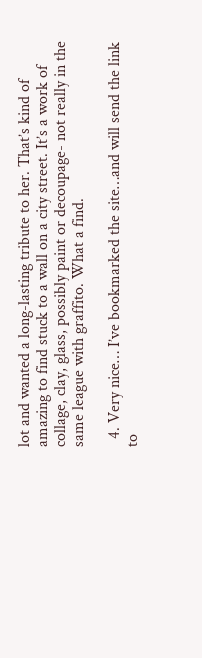lot and wanted a long-lasting tribute to her. That’s kind of amazing to find stuck to a wall on a city street. It’s a work of collage, clay, glass, possibly paint or decoupage- not really in the same league with graffito. What a find.

  4. Very nice… I’ve bookmarked the site…and will send the link to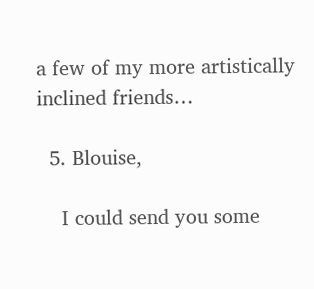a few of my more artistically inclined friends…

  5. Blouise,

    I could send you some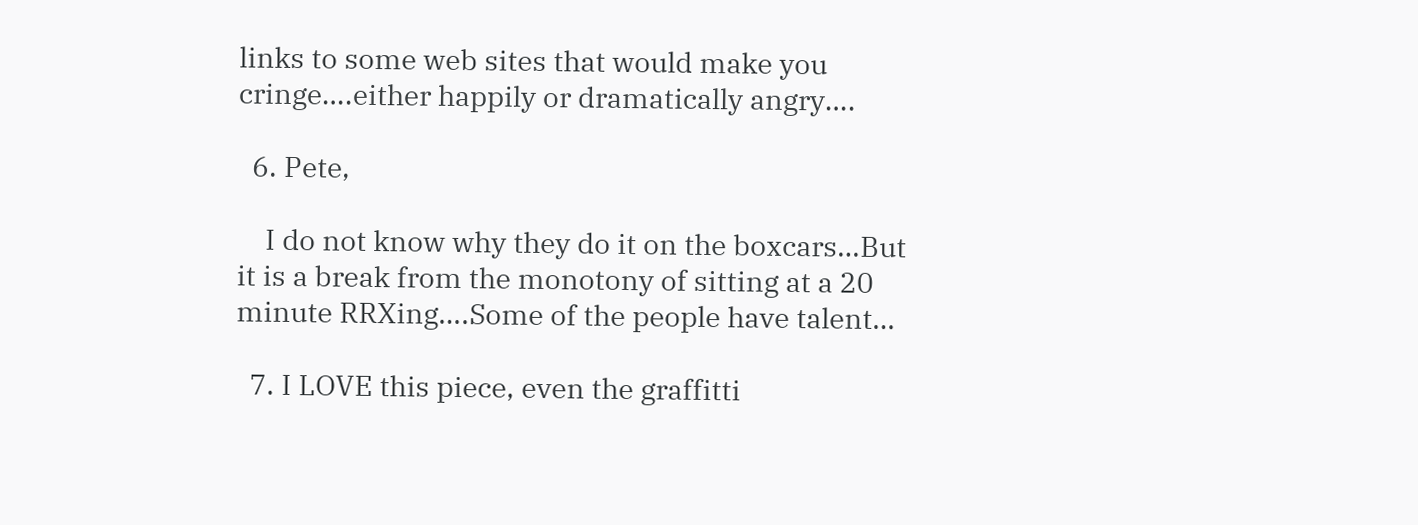links to some web sites that would make you cringe….either happily or dramatically angry….

  6. Pete,

    I do not know why they do it on the boxcars…But it is a break from the monotony of sitting at a 20 minute RRXing….Some of the people have talent…

  7. I LOVE this piece, even the graffitti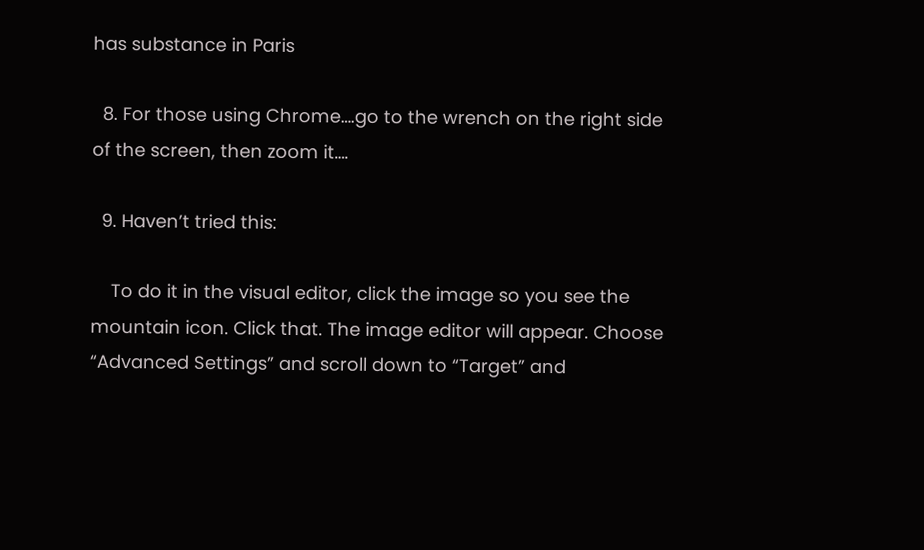has substance in Paris

  8. For those using Chrome….go to the wrench on the right side of the screen, then zoom it….

  9. Haven’t tried this:

    To do it in the visual editor, click the image so you see the mountain icon. Click that. The image editor will appear. Choose “Advanced Settings” and scroll down to “Target” and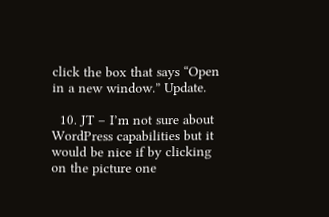click the box that says “Open in a new window.” Update.

  10. JT – I’m not sure about WordPress capabilities but it would be nice if by clicking on the picture one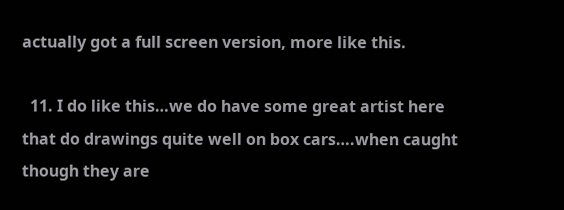actually got a full screen version, more like this.

  11. I do like this…we do have some great artist here that do drawings quite well on box cars….when caught though they are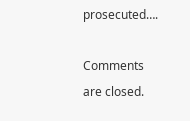prosecuted….

Comments are closed.